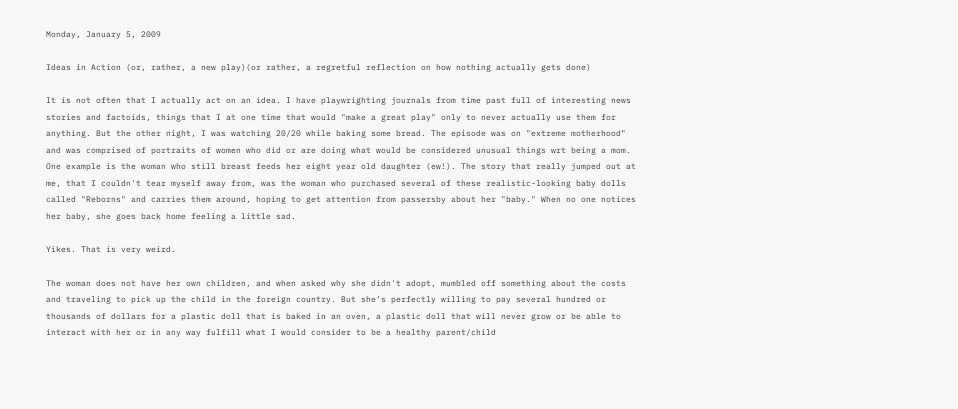Monday, January 5, 2009

Ideas in Action (or, rather, a new play)(or rather, a regretful reflection on how nothing actually gets done)

It is not often that I actually act on an idea. I have playwrighting journals from time past full of interesting news stories and factoids, things that I at one time that would "make a great play" only to never actually use them for anything. But the other night, I was watching 20/20 while baking some bread. The episode was on "extreme motherhood" and was comprised of portraits of women who did or are doing what would be considered unusual things wrt being a mom. One example is the woman who still breast feeds her eight year old daughter (ew!). The story that really jumped out at me, that I couldn't tear myself away from, was the woman who purchased several of these realistic-looking baby dolls called "Reborns" and carries them around, hoping to get attention from passersby about her "baby." When no one notices her baby, she goes back home feeling a little sad.

Yikes. That is very weird.

The woman does not have her own children, and when asked why she didn't adopt, mumbled off something about the costs and traveling to pick up the child in the foreign country. But she's perfectly willing to pay several hundred or thousands of dollars for a plastic doll that is baked in an oven, a plastic doll that will never grow or be able to interact with her or in any way fulfill what I would consider to be a healthy parent/child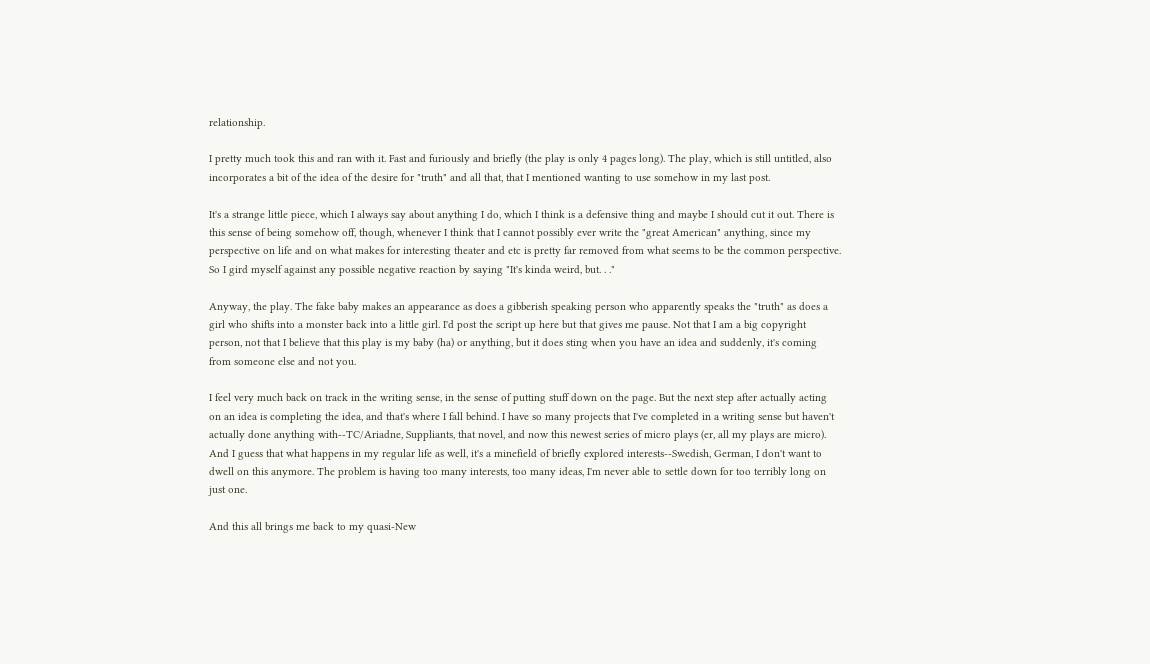relationship.

I pretty much took this and ran with it. Fast and furiously and briefly (the play is only 4 pages long). The play, which is still untitled, also incorporates a bit of the idea of the desire for "truth" and all that, that I mentioned wanting to use somehow in my last post.

It's a strange little piece, which I always say about anything I do, which I think is a defensive thing and maybe I should cut it out. There is this sense of being somehow off, though, whenever I think that I cannot possibly ever write the "great American" anything, since my perspective on life and on what makes for interesting theater and etc is pretty far removed from what seems to be the common perspective. So I gird myself against any possible negative reaction by saying "It's kinda weird, but. . ."

Anyway, the play. The fake baby makes an appearance as does a gibberish speaking person who apparently speaks the "truth" as does a girl who shifts into a monster back into a little girl. I'd post the script up here but that gives me pause. Not that I am a big copyright person, not that I believe that this play is my baby (ha) or anything, but it does sting when you have an idea and suddenly, it's coming from someone else and not you.

I feel very much back on track in the writing sense, in the sense of putting stuff down on the page. But the next step after actually acting on an idea is completing the idea, and that's where I fall behind. I have so many projects that I've completed in a writing sense but haven't actually done anything with--TC/Ariadne, Suppliants, that novel, and now this newest series of micro plays (er, all my plays are micro). And I guess that what happens in my regular life as well, it's a minefield of briefly explored interests--Swedish, German, I don't want to dwell on this anymore. The problem is having too many interests, too many ideas, I'm never able to settle down for too terribly long on just one.

And this all brings me back to my quasi-New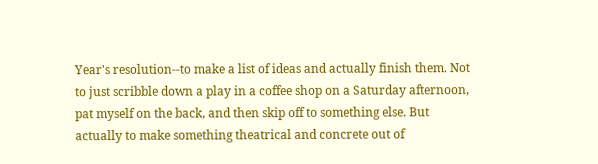Year's resolution--to make a list of ideas and actually finish them. Not to just scribble down a play in a coffee shop on a Saturday afternoon, pat myself on the back, and then skip off to something else. But actually to make something theatrical and concrete out of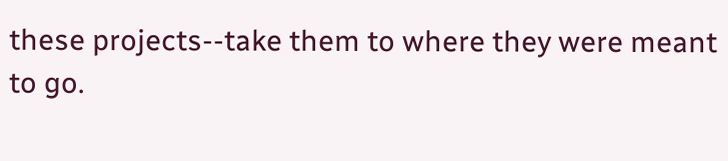these projects--take them to where they were meant to go.